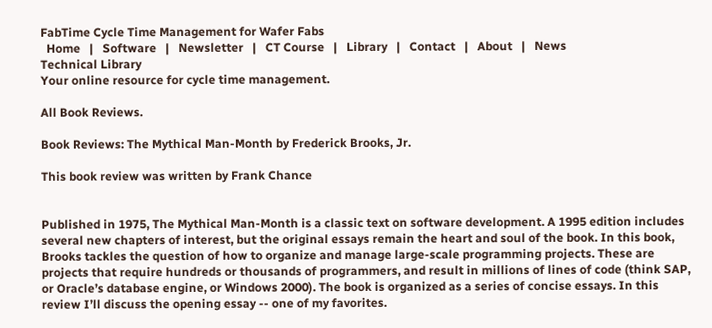FabTime Cycle Time Management for Wafer Fabs
  Home   |   Software   |   Newsletter   |   CT Course   |   Library   |   Contact   |   About   |   News
Technical Library
Your online resource for cycle time management.

All Book Reviews.

Book Reviews: The Mythical Man-Month by Frederick Brooks, Jr.

This book review was written by Frank Chance


Published in 1975, The Mythical Man-Month is a classic text on software development. A 1995 edition includes several new chapters of interest, but the original essays remain the heart and soul of the book. In this book, Brooks tackles the question of how to organize and manage large-scale programming projects. These are projects that require hundreds or thousands of programmers, and result in millions of lines of code (think SAP, or Oracle’s database engine, or Windows 2000). The book is organized as a series of concise essays. In this review I’ll discuss the opening essay -- one of my favorites.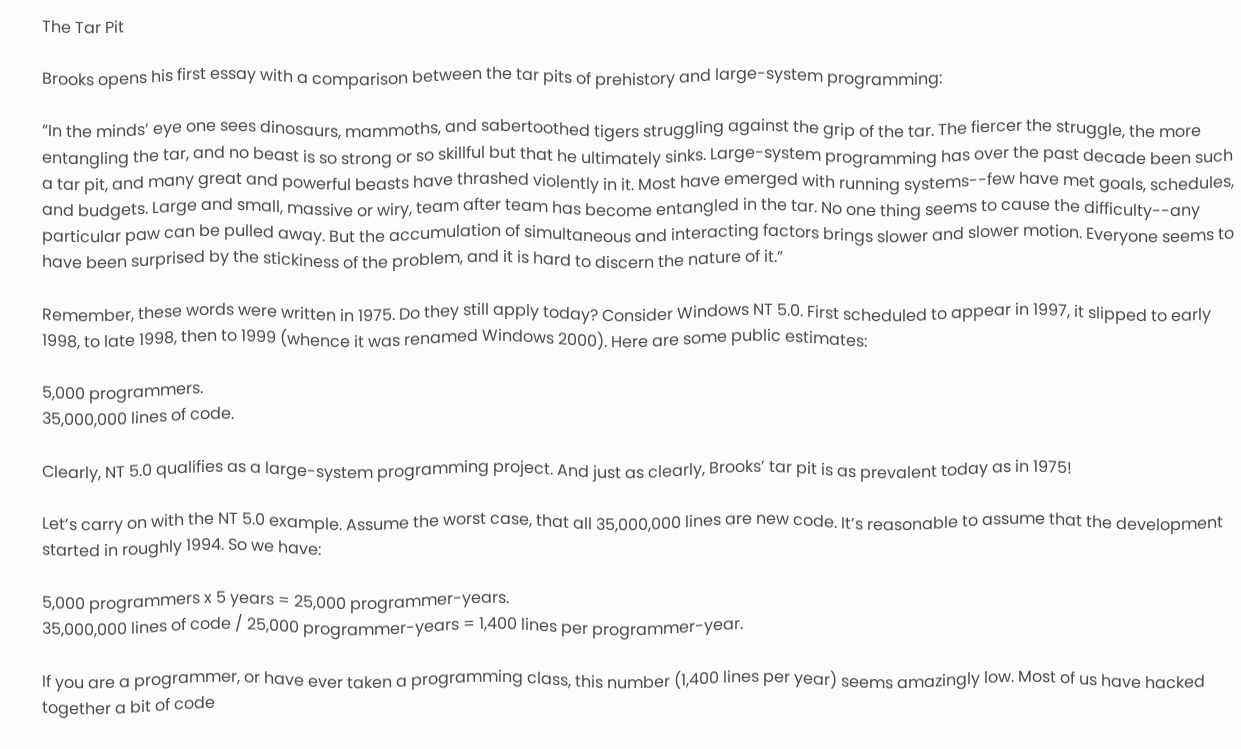The Tar Pit

Brooks opens his first essay with a comparison between the tar pits of prehistory and large-system programming:

“In the minds’ eye one sees dinosaurs, mammoths, and sabertoothed tigers struggling against the grip of the tar. The fiercer the struggle, the more entangling the tar, and no beast is so strong or so skillful but that he ultimately sinks. Large-system programming has over the past decade been such a tar pit, and many great and powerful beasts have thrashed violently in it. Most have emerged with running systems--few have met goals, schedules, and budgets. Large and small, massive or wiry, team after team has become entangled in the tar. No one thing seems to cause the difficulty--any particular paw can be pulled away. But the accumulation of simultaneous and interacting factors brings slower and slower motion. Everyone seems to have been surprised by the stickiness of the problem, and it is hard to discern the nature of it.”

Remember, these words were written in 1975. Do they still apply today? Consider Windows NT 5.0. First scheduled to appear in 1997, it slipped to early 1998, to late 1998, then to 1999 (whence it was renamed Windows 2000). Here are some public estimates:

5,000 programmers.
35,000,000 lines of code.

Clearly, NT 5.0 qualifies as a large-system programming project. And just as clearly, Brooks’ tar pit is as prevalent today as in 1975!

Let’s carry on with the NT 5.0 example. Assume the worst case, that all 35,000,000 lines are new code. It’s reasonable to assume that the development started in roughly 1994. So we have:

5,000 programmers x 5 years = 25,000 programmer-years.
35,000,000 lines of code / 25,000 programmer-years = 1,400 lines per programmer-year.

If you are a programmer, or have ever taken a programming class, this number (1,400 lines per year) seems amazingly low. Most of us have hacked together a bit of code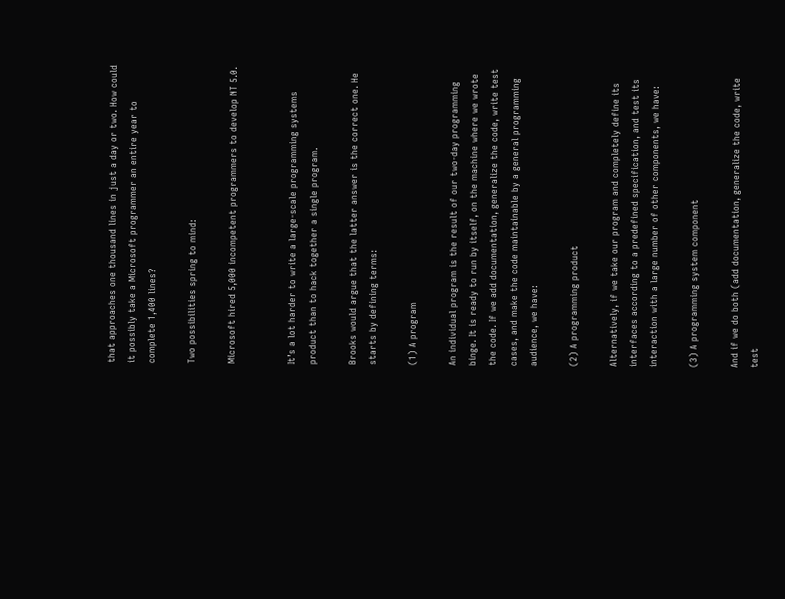that approaches one thousand lines in just a day or two. How could it possibly take a Microsoft programmer an entire year to complete 1,400 lines?

Two possibilities spring to mind:

Microsoft hired 5,000 incompetent programmers to develop NT 5.0.


It’s a lot harder to write a large-scale programming systems product than to hack together a single program.

Brooks would argue that the latter answer is the correct one. He starts by defining terms:

(1) A program

An individual program is the result of our two-day programming binge. It is ready to run by itself, on the machine where we wrote the code. If we add documentation, generalize the code, write test cases, and make the code maintainable by a general programming audience, we have:

(2) A programming product

Alternatively, if we take our program and completely define its interfaces according to a predefined specification, and test its interaction with a large number of other components, we have:

(3) A programming system component

And if we do both (add documentation, generalize the code, write test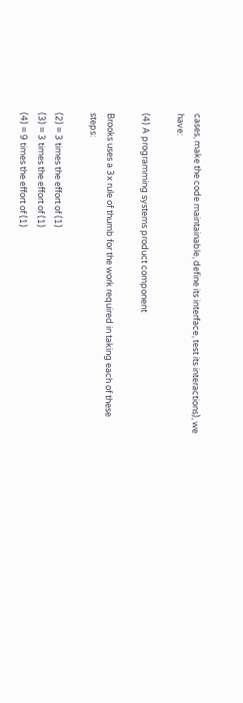cases, make the code maintainable, define its interface, test its interactions), we have:

(4) A programming systems product component

Brooks uses a 3x rule of thumb for the work required in taking each of these steps:

(2) = 3 times the effort of (1)
(3) = 3 times the effort of (1)
(4) = 9 times the effort of (1)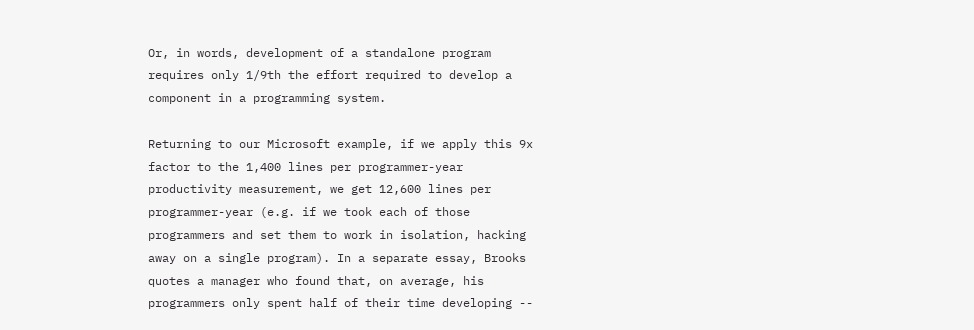Or, in words, development of a standalone program requires only 1/9th the effort required to develop a component in a programming system.

Returning to our Microsoft example, if we apply this 9x factor to the 1,400 lines per programmer-year productivity measurement, we get 12,600 lines per programmer-year (e.g. if we took each of those programmers and set them to work in isolation, hacking away on a single program). In a separate essay, Brooks quotes a manager who found that, on average, his programmers only spent half of their time developing --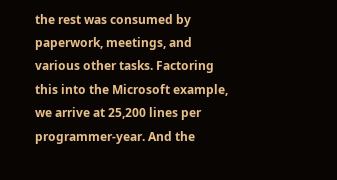the rest was consumed by paperwork, meetings, and various other tasks. Factoring this into the Microsoft example, we arrive at 25,200 lines per programmer-year. And the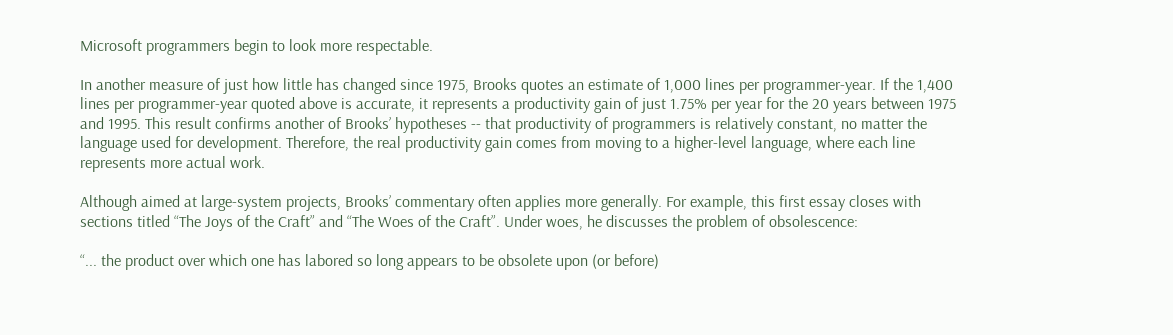Microsoft programmers begin to look more respectable.

In another measure of just how little has changed since 1975, Brooks quotes an estimate of 1,000 lines per programmer-year. If the 1,400 lines per programmer-year quoted above is accurate, it represents a productivity gain of just 1.75% per year for the 20 years between 1975 and 1995. This result confirms another of Brooks’ hypotheses -- that productivity of programmers is relatively constant, no matter the language used for development. Therefore, the real productivity gain comes from moving to a higher-level language, where each line represents more actual work.

Although aimed at large-system projects, Brooks’ commentary often applies more generally. For example, this first essay closes with sections titled “The Joys of the Craft” and “The Woes of the Craft”. Under woes, he discusses the problem of obsolescence:

“... the product over which one has labored so long appears to be obsolete upon (or before)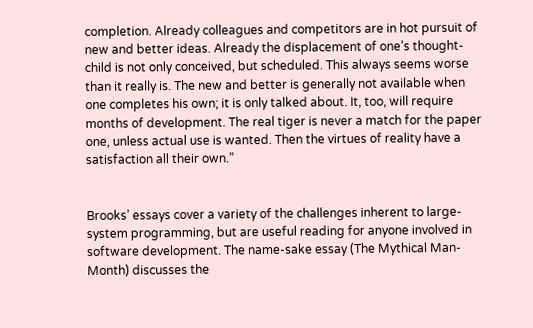completion. Already colleagues and competitors are in hot pursuit of new and better ideas. Already the displacement of one’s thought-child is not only conceived, but scheduled. This always seems worse than it really is. The new and better is generally not available when one completes his own; it is only talked about. It, too, will require months of development. The real tiger is never a match for the paper one, unless actual use is wanted. Then the virtues of reality have a satisfaction all their own.”


Brooks’ essays cover a variety of the challenges inherent to large-system programming, but are useful reading for anyone involved in software development. The name-sake essay (The Mythical Man-Month) discusses the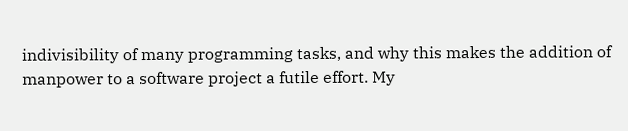indivisibility of many programming tasks, and why this makes the addition of manpower to a software project a futile effort. My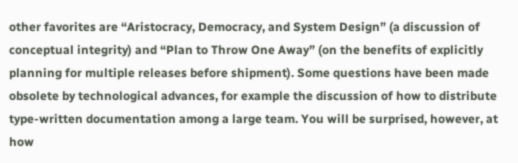other favorites are “Aristocracy, Democracy, and System Design” (a discussion of conceptual integrity) and “Plan to Throw One Away” (on the benefits of explicitly planning for multiple releases before shipment). Some questions have been made obsolete by technological advances, for example the discussion of how to distribute type-written documentation among a large team. You will be surprised, however, at how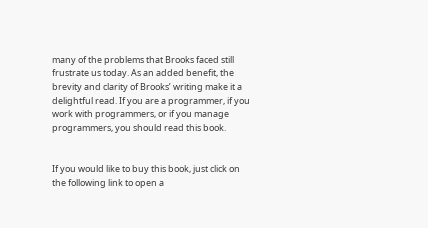many of the problems that Brooks faced still frustrate us today. As an added benefit, the brevity and clarity of Brooks’ writing make it a delightful read. If you are a programmer, if you work with programmers, or if you manage programmers, you should read this book.


If you would like to buy this book, just click on the following link to open a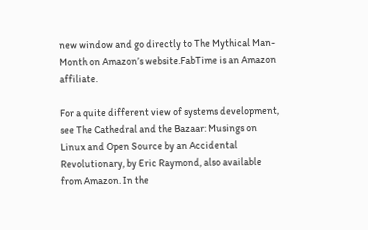new window and go directly to The Mythical Man-Month on Amazon’s website.FabTime is an Amazon affiliate.

For a quite different view of systems development, see The Cathedral and the Bazaar: Musings on Linux and Open Source by an Accidental Revolutionary, by Eric Raymond, also available from Amazon. In the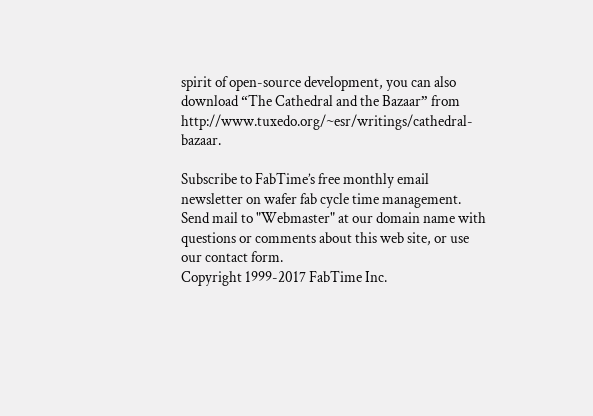spirit of open-source development, you can also download “The Cathedral and the Bazaar” from http://www.tuxedo.org/~esr/writings/cathedral-bazaar.

Subscribe to FabTime’s free monthly email newsletter on wafer fab cycle time management.
Send mail to "Webmaster" at our domain name with questions or comments about this web site, or use our contact form.
Copyright 1999-2017 FabTime Inc.